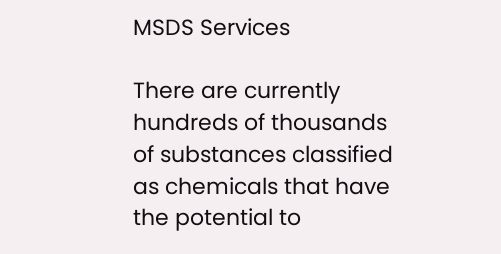MSDS Services

There are currently hundreds of thousands of substances classified as chemicals that have the potential to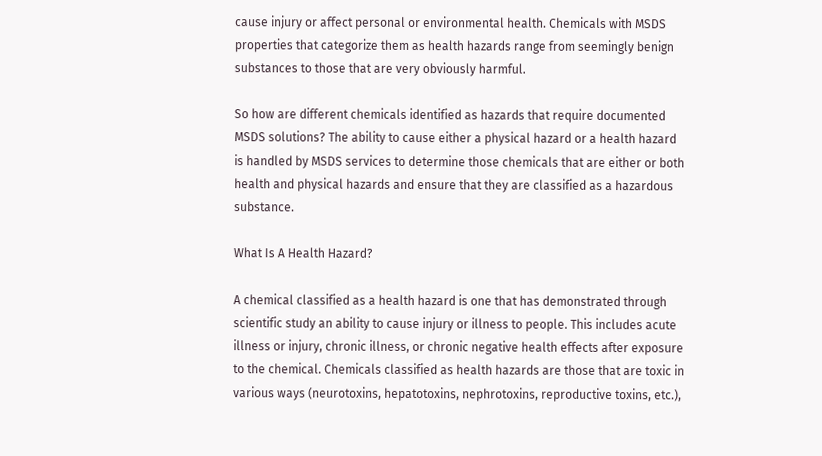cause injury or affect personal or environmental health. Chemicals with MSDS properties that categorize them as health hazards range from seemingly benign substances to those that are very obviously harmful.

So how are different chemicals identified as hazards that require documented MSDS solutions? The ability to cause either a physical hazard or a health hazard is handled by MSDS services to determine those chemicals that are either or both health and physical hazards and ensure that they are classified as a hazardous substance.

What Is A Health Hazard?

A chemical classified as a health hazard is one that has demonstrated through scientific study an ability to cause injury or illness to people. This includes acute illness or injury, chronic illness, or chronic negative health effects after exposure to the chemical. Chemicals classified as health hazards are those that are toxic in various ways (neurotoxins, hepatotoxins, nephrotoxins, reproductive toxins, etc.),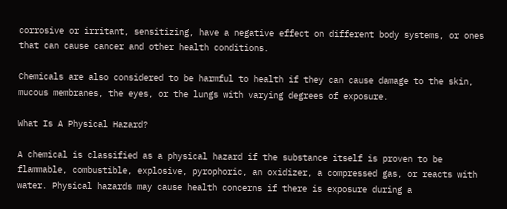corrosive or irritant, sensitizing, have a negative effect on different body systems, or ones that can cause cancer and other health conditions.

Chemicals are also considered to be harmful to health if they can cause damage to the skin, mucous membranes, the eyes, or the lungs with varying degrees of exposure.

What Is A Physical Hazard?

A chemical is classified as a physical hazard if the substance itself is proven to be flammable, combustible, explosive, pyrophoric, an oxidizer, a compressed gas, or reacts with water. Physical hazards may cause health concerns if there is exposure during a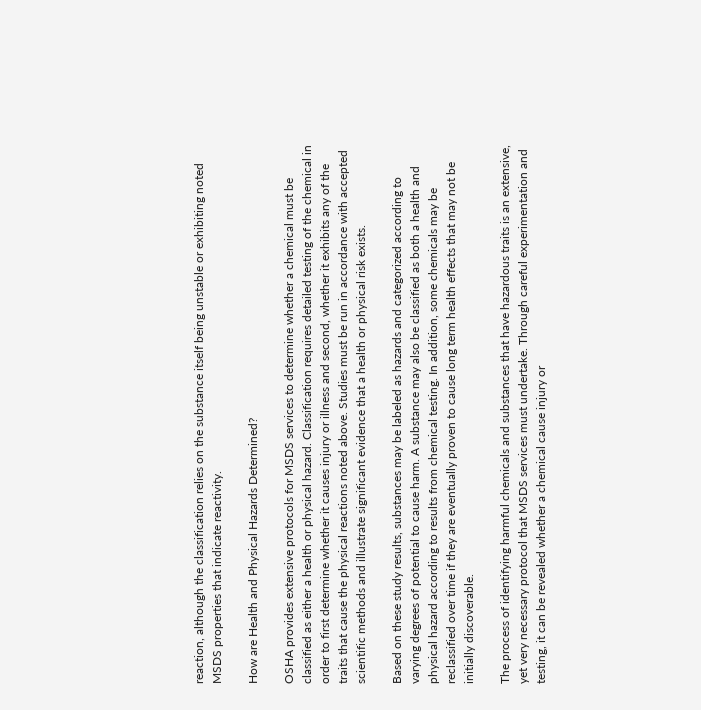reaction, although the classification relies on the substance itself being unstable or exhibiting noted MSDS properties that indicate reactivity.

How are Health and Physical Hazards Determined?

OSHA provides extensive protocols for MSDS services to determine whether a chemical must be classified as either a health or physical hazard. Classification requires detailed testing of the chemical in order to first determine whether it causes injury or illness and second, whether it exhibits any of the traits that cause the physical reactions noted above. Studies must be run in accordance with accepted scientific methods and illustrate significant evidence that a health or physical risk exists.

Based on these study results, substances may be labeled as hazards and categorized according to varying degrees of potential to cause harm. A substance may also be classified as both a health and physical hazard according to results from chemical testing. In addition, some chemicals may be reclassified over time if they are eventually proven to cause long term health effects that may not be initially discoverable.

The process of identifying harmful chemicals and substances that have hazardous traits is an extensive, yet very necessary protocol that MSDS services must undertake. Through careful experimentation and testing, it can be revealed whether a chemical cause injury or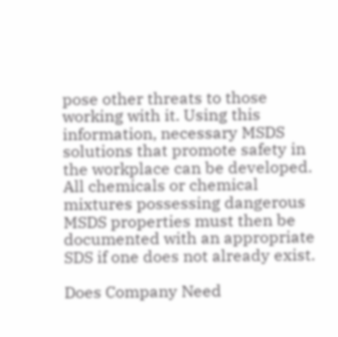pose other threats to those working with it. Using this information, necessary MSDS solutions that promote safety in the workplace can be developed. All chemicals or chemical mixtures possessing dangerous MSDS properties must then be documented with an appropriate SDS if one does not already exist.

Does Company Need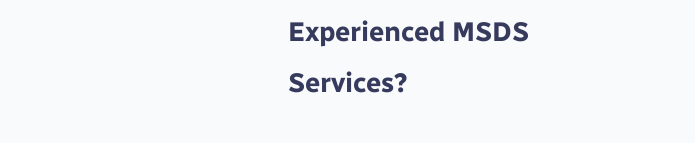Experienced MSDS Services?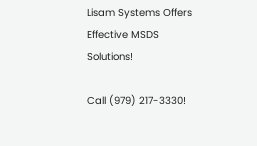Lisam Systems Offers Effective MSDS Solutions!

Call (979) 217-3330!